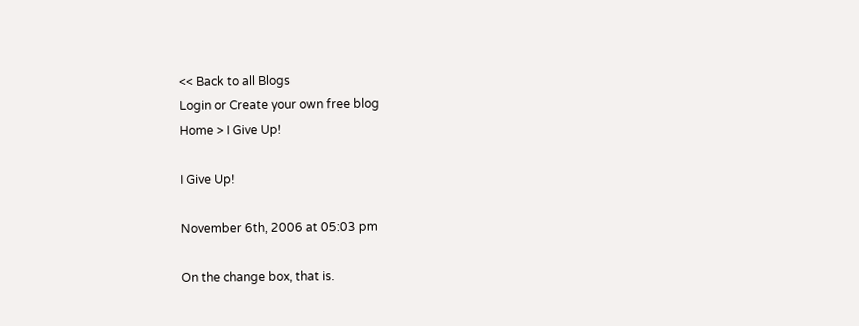<< Back to all Blogs
Login or Create your own free blog
Home > I Give Up!

I Give Up!

November 6th, 2006 at 05:03 pm

On the change box, that is.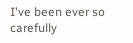I've been ever so carefully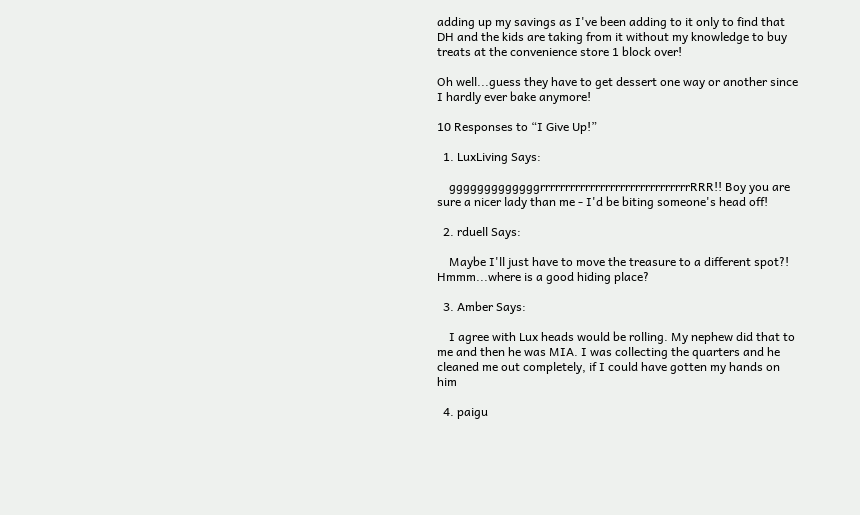adding up my savings as I've been adding to it only to find that DH and the kids are taking from it without my knowledge to buy treats at the convenience store 1 block over!

Oh well...guess they have to get dessert one way or another since I hardly ever bake anymore!

10 Responses to “I Give Up!”

  1. LuxLiving Says:

    gggggggggggggrrrrrrrrrrrrrrrrrrrrrrrrrrrrrrRRR!! Boy you are sure a nicer lady than me - I'd be biting someone's head off!

  2. rduell Says:

    Maybe I'll just have to move the treasure to a different spot?! Hmmm...where is a good hiding place?

  3. Amber Says:

    I agree with Lux heads would be rolling. My nephew did that to me and then he was MIA. I was collecting the quarters and he cleaned me out completely, if I could have gotten my hands on him

  4. paigu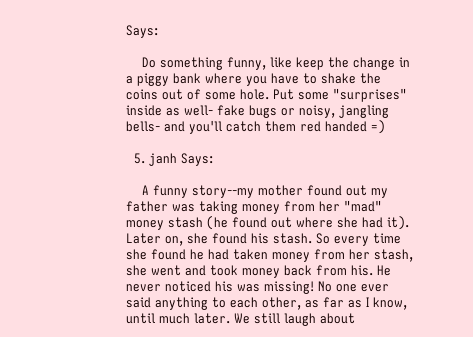Says:

    Do something funny, like keep the change in a piggy bank where you have to shake the coins out of some hole. Put some "surprises" inside as well- fake bugs or noisy, jangling bells- and you'll catch them red handed =)

  5. janh Says:

    A funny story--my mother found out my father was taking money from her "mad" money stash (he found out where she had it). Later on, she found his stash. So every time she found he had taken money from her stash, she went and took money back from his. He never noticed his was missing! No one ever said anything to each other, as far as I know, until much later. We still laugh about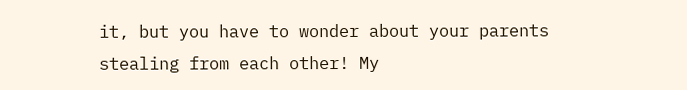it, but you have to wonder about your parents stealing from each other! My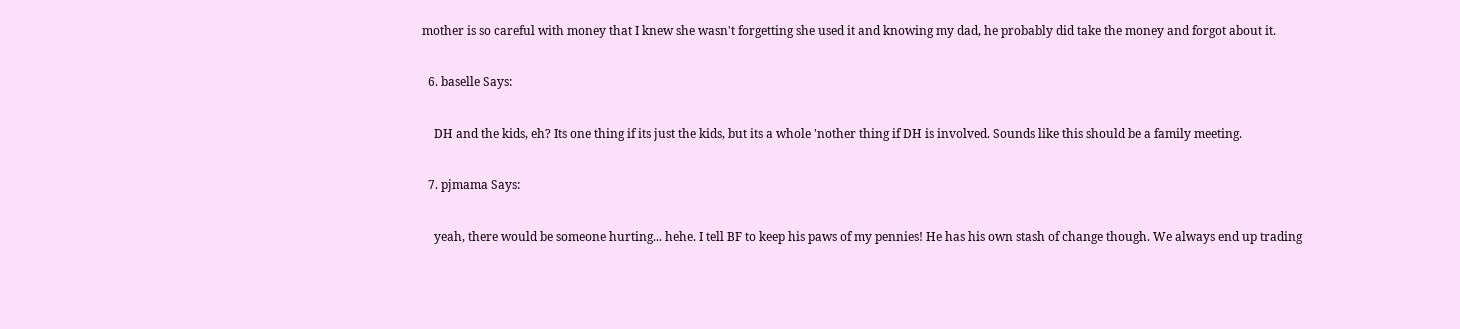mother is so careful with money that I knew she wasn't forgetting she used it and knowing my dad, he probably did take the money and forgot about it.

  6. baselle Says:

    DH and the kids, eh? Its one thing if its just the kids, but its a whole 'nother thing if DH is involved. Sounds like this should be a family meeting.

  7. pjmama Says:

    yeah, there would be someone hurting... hehe. I tell BF to keep his paws of my pennies! He has his own stash of change though. We always end up trading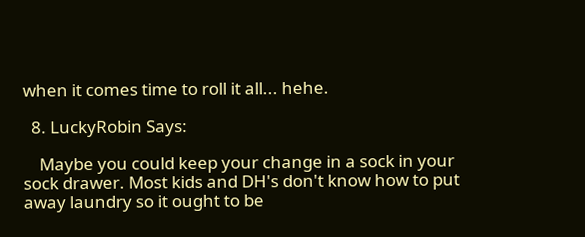when it comes time to roll it all... hehe.

  8. LuckyRobin Says:

    Maybe you could keep your change in a sock in your sock drawer. Most kids and DH's don't know how to put away laundry so it ought to be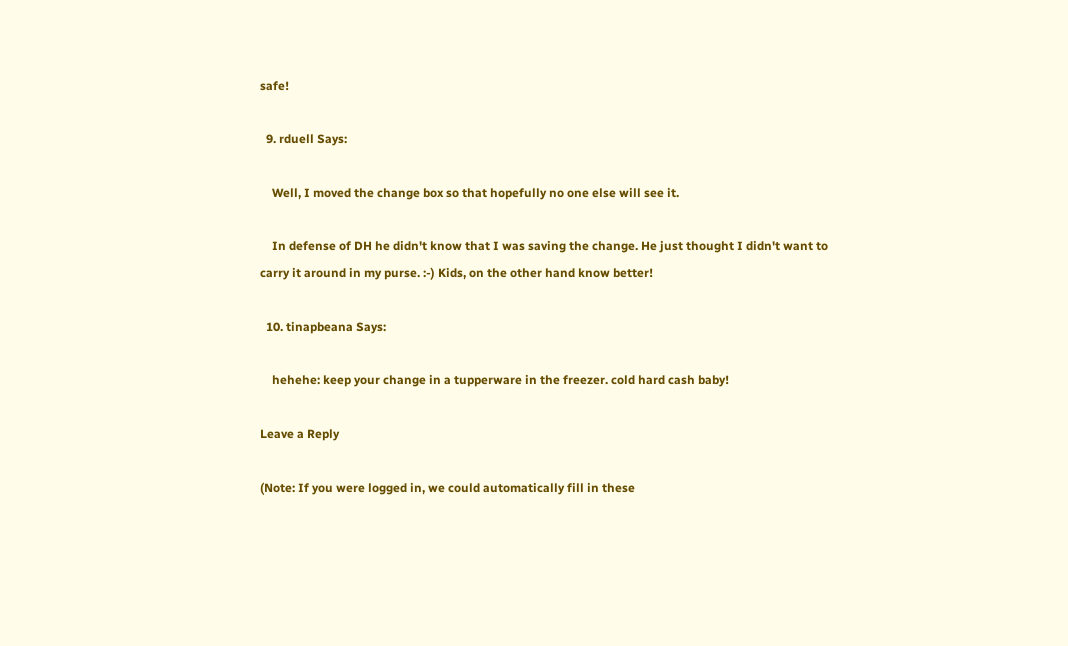safe!

  9. rduell Says:

    Well, I moved the change box so that hopefully no one else will see it.

    In defense of DH he didn't know that I was saving the change. He just thought I didn't want to carry it around in my purse. :-) Kids, on the other hand know better!

  10. tinapbeana Says:

    hehehe: keep your change in a tupperware in the freezer. cold hard cash baby!

Leave a Reply

(Note: If you were logged in, we could automatically fill in these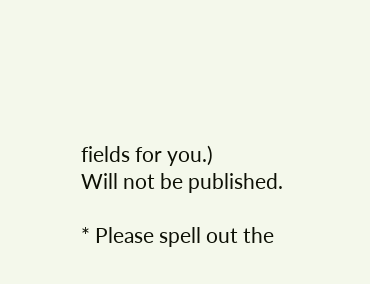fields for you.)
Will not be published.

* Please spell out the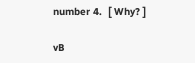number 4.  [ Why? ]

vB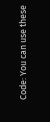Code: You can use these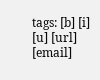tags: [b] [i] [u] [url] [email]